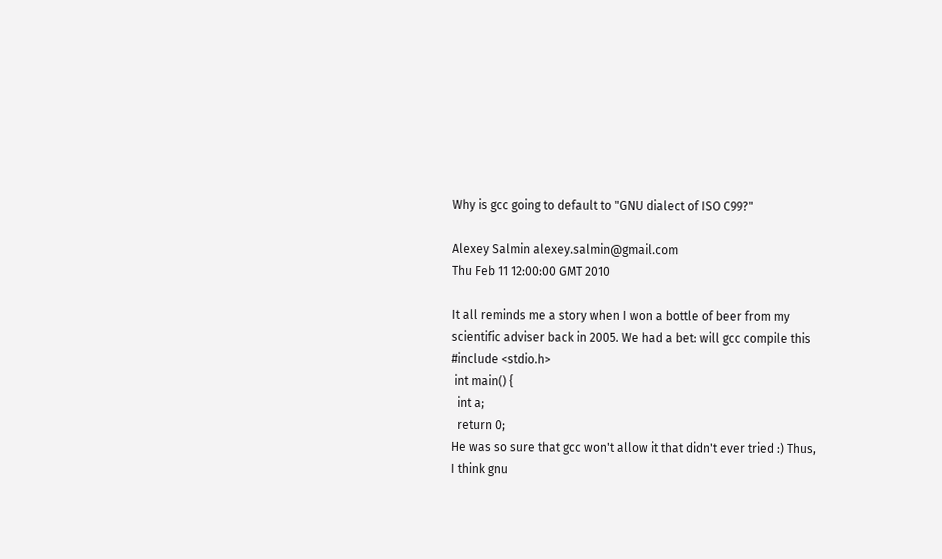Why is gcc going to default to "GNU dialect of ISO C99?"

Alexey Salmin alexey.salmin@gmail.com
Thu Feb 11 12:00:00 GMT 2010

It all reminds me a story when I won a bottle of beer from my
scientific adviser back in 2005. We had a bet: will gcc compile this
#include <stdio.h>
 int main() {
  int a;
  return 0;
He was so sure that gcc won't allow it that didn't ever tried :) Thus,
I think gnu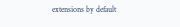extensions by default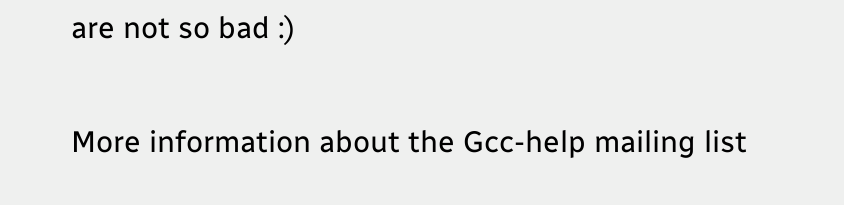are not so bad :)


More information about the Gcc-help mailing list